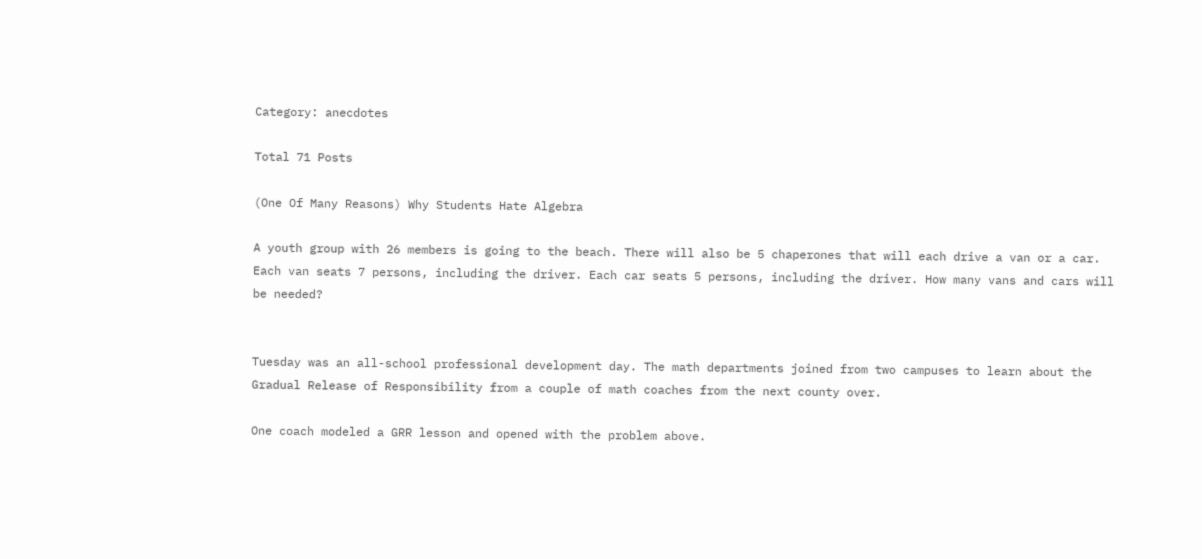Category: anecdotes

Total 71 Posts

(One Of Many Reasons) Why Students Hate Algebra

A youth group with 26 members is going to the beach. There will also be 5 chaperones that will each drive a van or a car. Each van seats 7 persons, including the driver. Each car seats 5 persons, including the driver. How many vans and cars will be needed?


Tuesday was an all-school professional development day. The math departments joined from two campuses to learn about the Gradual Release of Responsibility from a couple of math coaches from the next county over.

One coach modeled a GRR lesson and opened with the problem above.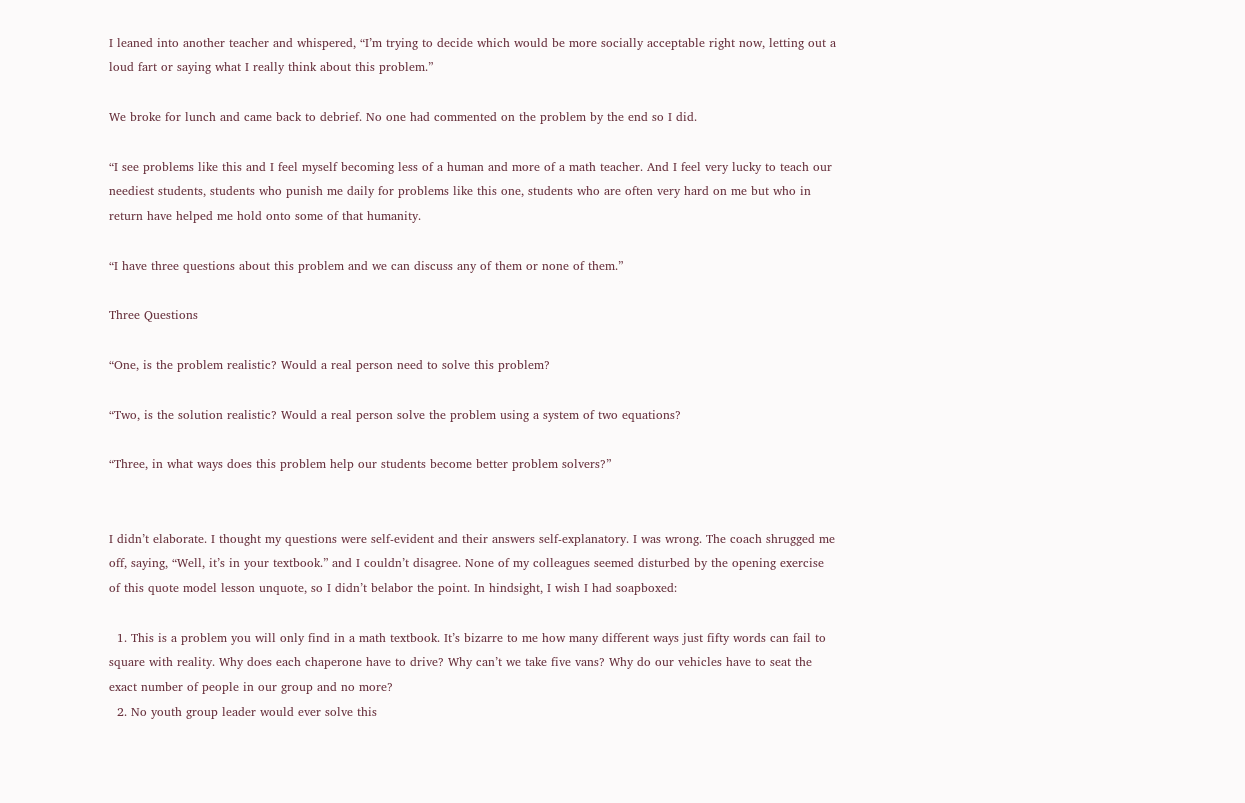I leaned into another teacher and whispered, “I’m trying to decide which would be more socially acceptable right now, letting out a loud fart or saying what I really think about this problem.”

We broke for lunch and came back to debrief. No one had commented on the problem by the end so I did.

“I see problems like this and I feel myself becoming less of a human and more of a math teacher. And I feel very lucky to teach our neediest students, students who punish me daily for problems like this one, students who are often very hard on me but who in return have helped me hold onto some of that humanity.

“I have three questions about this problem and we can discuss any of them or none of them.”

Three Questions

“One, is the problem realistic? Would a real person need to solve this problem?

“Two, is the solution realistic? Would a real person solve the problem using a system of two equations?

“Three, in what ways does this problem help our students become better problem solvers?”


I didn’t elaborate. I thought my questions were self-evident and their answers self-explanatory. I was wrong. The coach shrugged me off, saying, “Well, it’s in your textbook.” and I couldn’t disagree. None of my colleagues seemed disturbed by the opening exercise of this quote model lesson unquote, so I didn’t belabor the point. In hindsight, I wish I had soapboxed:

  1. This is a problem you will only find in a math textbook. It’s bizarre to me how many different ways just fifty words can fail to square with reality. Why does each chaperone have to drive? Why can’t we take five vans? Why do our vehicles have to seat the exact number of people in our group and no more?
  2. No youth group leader would ever solve this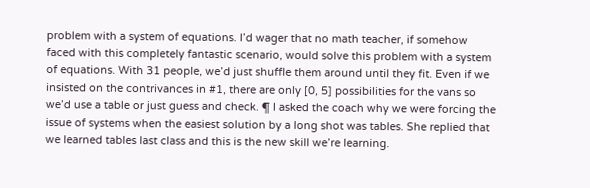problem with a system of equations. I’d wager that no math teacher, if somehow faced with this completely fantastic scenario, would solve this problem with a system of equations. With 31 people, we’d just shuffle them around until they fit. Even if we insisted on the contrivances in #1, there are only [0, 5] possibilities for the vans so we’d use a table or just guess and check. ¶ I asked the coach why we were forcing the issue of systems when the easiest solution by a long shot was tables. She replied that we learned tables last class and this is the new skill we’re learning.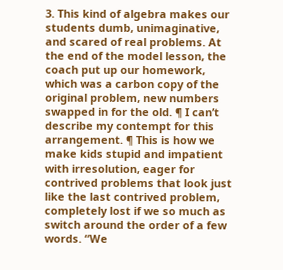3. This kind of algebra makes our students dumb, unimaginative, and scared of real problems. At the end of the model lesson, the coach put up our homework, which was a carbon copy of the original problem, new numbers swapped in for the old. ¶ I can’t describe my contempt for this arrangement. ¶ This is how we make kids stupid and impatient with irresolution, eager for contrived problems that look just like the last contrived problem, completely lost if we so much as switch around the order of a few words. “We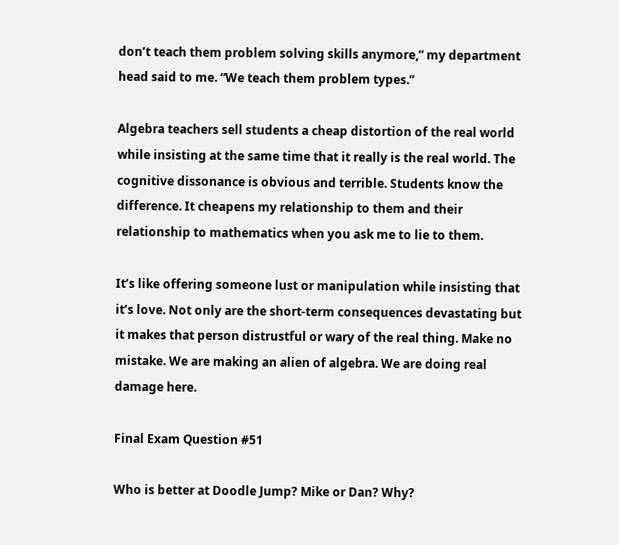don’t teach them problem solving skills anymore,” my department head said to me. “We teach them problem types.”

Algebra teachers sell students a cheap distortion of the real world while insisting at the same time that it really is the real world. The cognitive dissonance is obvious and terrible. Students know the difference. It cheapens my relationship to them and their relationship to mathematics when you ask me to lie to them.

It’s like offering someone lust or manipulation while insisting that it’s love. Not only are the short-term consequences devastating but it makes that person distrustful or wary of the real thing. Make no mistake. We are making an alien of algebra. We are doing real damage here.

Final Exam Question #51

Who is better at Doodle Jump? Mike or Dan? Why?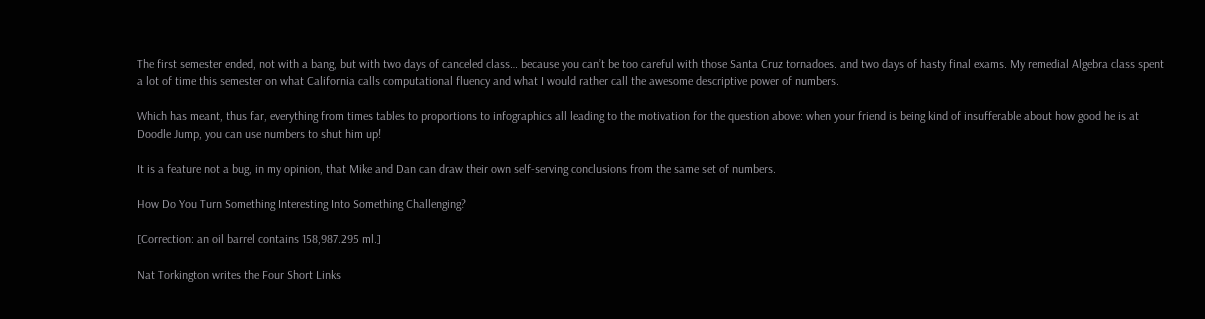The first semester ended, not with a bang, but with two days of canceled class… because you can’t be too careful with those Santa Cruz tornadoes. and two days of hasty final exams. My remedial Algebra class spent a lot of time this semester on what California calls computational fluency and what I would rather call the awesome descriptive power of numbers.

Which has meant, thus far, everything from times tables to proportions to infographics all leading to the motivation for the question above: when your friend is being kind of insufferable about how good he is at Doodle Jump, you can use numbers to shut him up!

It is a feature not a bug, in my opinion, that Mike and Dan can draw their own self-serving conclusions from the same set of numbers.

How Do You Turn Something Interesting Into Something Challenging?

[Correction: an oil barrel contains 158,987.295 ml.]

Nat Torkington writes the Four Short Links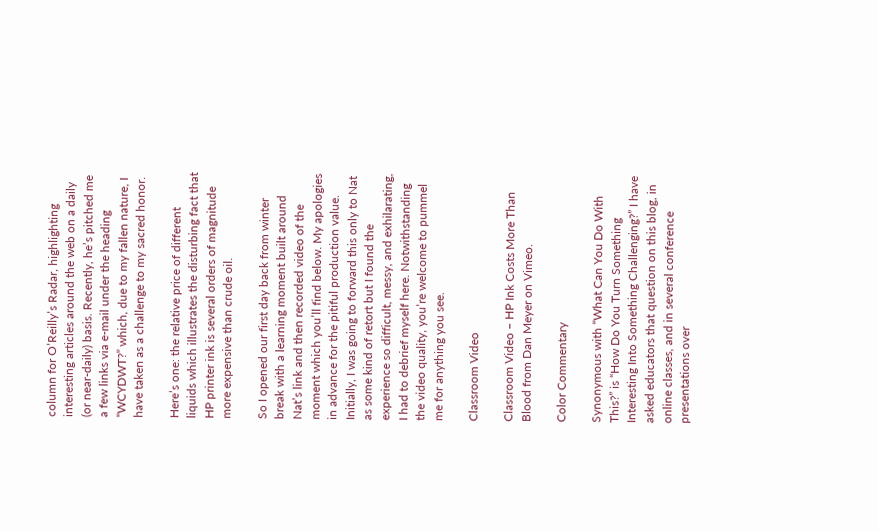column for O’Reilly’s Radar, highlighting interesting articles around the web on a daily (or near-daily) basis. Recently, he’s pitched me a few links via e-mail under the heading “WCYDWT?” which, due to my fallen nature, I have taken as a challenge to my sacred honor.

Here’s one: the relative price of different liquids which illustrates the disturbing fact that HP printer ink is several orders of magnitude more expensive than crude oil.

So I opened our first day back from winter break with a learning moment built around Nat’s link and then recorded video of the moment which you’ll find below. My apologies in advance for the pitiful production value. Initially, I was going to forward this only to Nat as some kind of retort but I found the experience so difficult, messy, and exhilarating, I had to debrief myself here. Notwithstanding the video quality, you’re welcome to pummel me for anything you see.

Classroom Video

Classroom Video – HP Ink Costs More Than Blood from Dan Meyer on Vimeo.

Color Commentary

Synonymous with “What Can You Do With This?” is “How Do You Turn Something Interesting Into Something Challenging?” I have asked educators that question on this blog, in online classes, and in several conference presentations over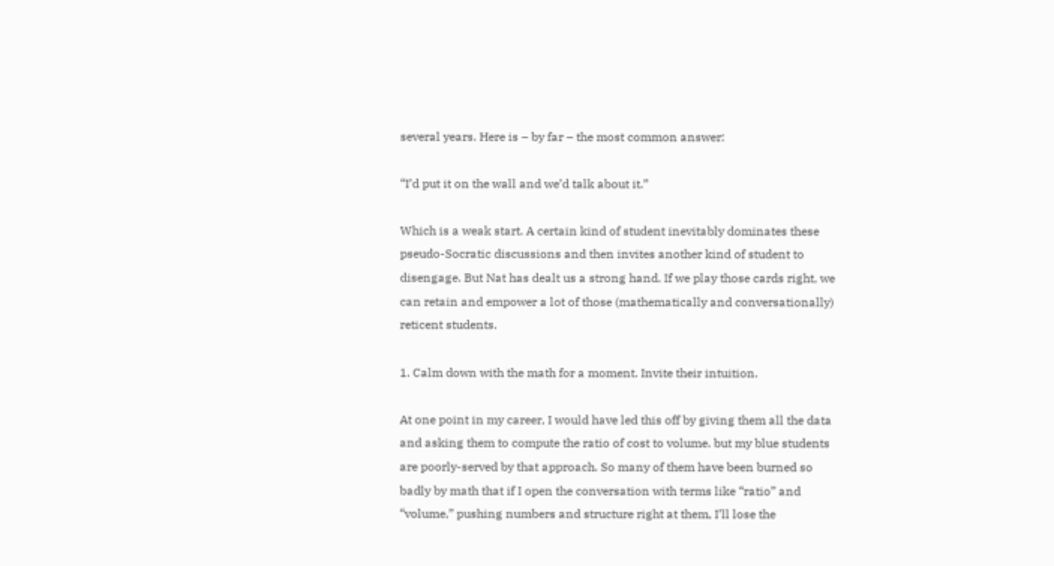several years. Here is – by far – the most common answer:

“I’d put it on the wall and we’d talk about it.”

Which is a weak start. A certain kind of student inevitably dominates these pseudo-Socratic discussions and then invites another kind of student to disengage. But Nat has dealt us a strong hand. If we play those cards right, we can retain and empower a lot of those (mathematically and conversationally) reticent students.

1. Calm down with the math for a moment. Invite their intuition.

At one point in my career, I would have led this off by giving them all the data and asking them to compute the ratio of cost to volume. but my blue students are poorly-served by that approach. So many of them have been burned so badly by math that if I open the conversation with terms like “ratio” and “volume,” pushing numbers and structure right at them, I’ll lose the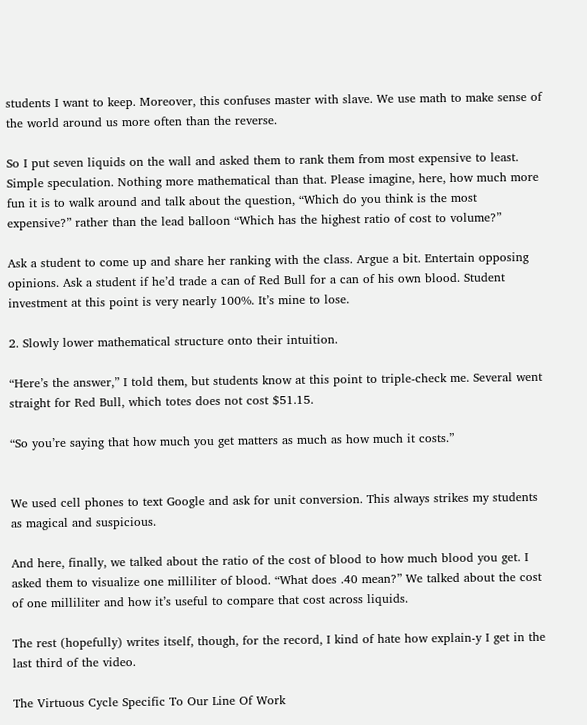students I want to keep. Moreover, this confuses master with slave. We use math to make sense of the world around us more often than the reverse.

So I put seven liquids on the wall and asked them to rank them from most expensive to least. Simple speculation. Nothing more mathematical than that. Please imagine, here, how much more fun it is to walk around and talk about the question, “Which do you think is the most expensive?” rather than the lead balloon “Which has the highest ratio of cost to volume?”

Ask a student to come up and share her ranking with the class. Argue a bit. Entertain opposing opinions. Ask a student if he’d trade a can of Red Bull for a can of his own blood. Student investment at this point is very nearly 100%. It’s mine to lose.

2. Slowly lower mathematical structure onto their intuition.

“Here’s the answer,” I told them, but students know at this point to triple-check me. Several went straight for Red Bull, which totes does not cost $51.15.

“So you’re saying that how much you get matters as much as how much it costs.”


We used cell phones to text Google and ask for unit conversion. This always strikes my students as magical and suspicious.

And here, finally, we talked about the ratio of the cost of blood to how much blood you get. I asked them to visualize one milliliter of blood. “What does .40 mean?” We talked about the cost of one milliliter and how it’s useful to compare that cost across liquids.

The rest (hopefully) writes itself, though, for the record, I kind of hate how explain-y I get in the last third of the video.

The Virtuous Cycle Specific To Our Line Of Work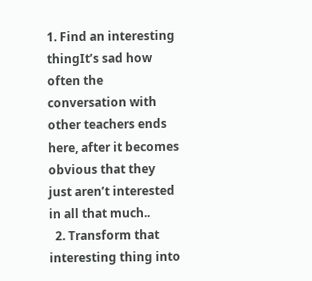1. Find an interesting thingIt’s sad how often the conversation with other teachers ends here, after it becomes obvious that they just aren’t interested in all that much..
  2. Transform that interesting thing into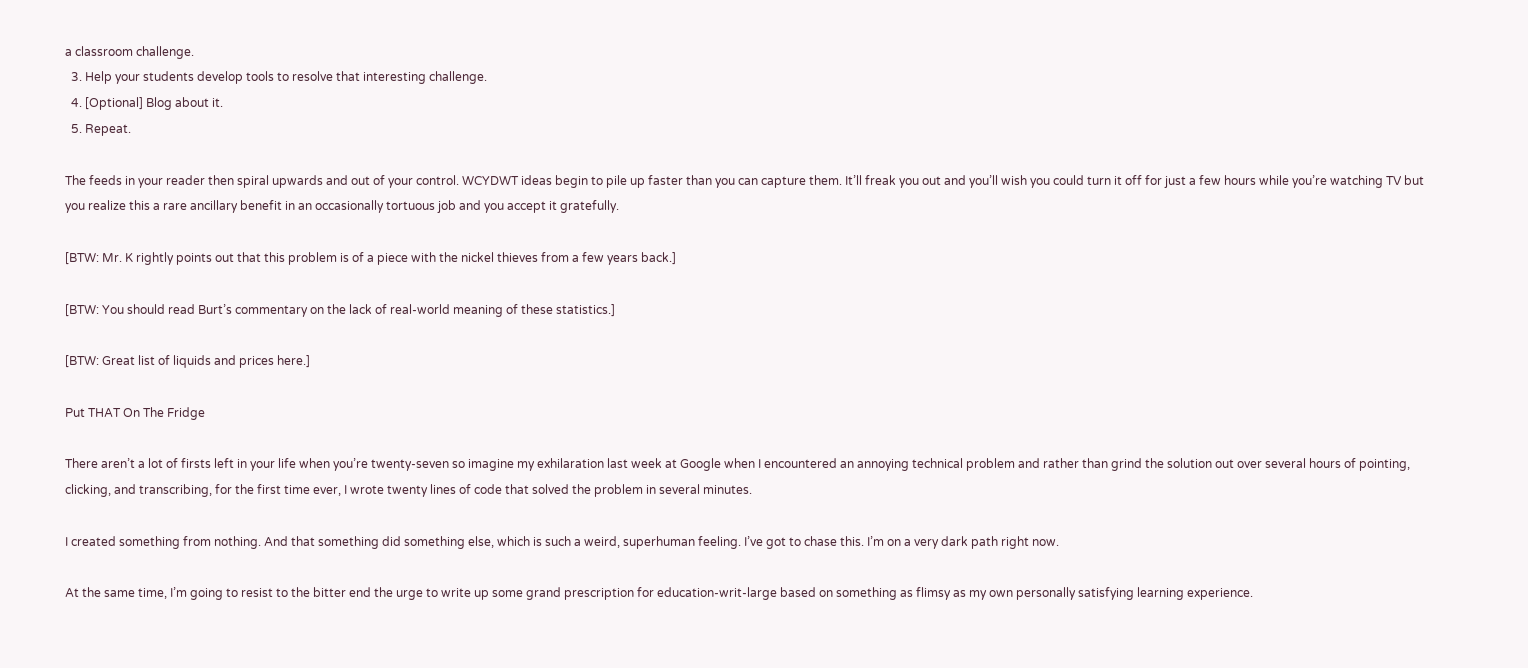a classroom challenge.
  3. Help your students develop tools to resolve that interesting challenge.
  4. [Optional] Blog about it.
  5. Repeat.

The feeds in your reader then spiral upwards and out of your control. WCYDWT ideas begin to pile up faster than you can capture them. It’ll freak you out and you’ll wish you could turn it off for just a few hours while you’re watching TV but you realize this a rare ancillary benefit in an occasionally tortuous job and you accept it gratefully.

[BTW: Mr. K rightly points out that this problem is of a piece with the nickel thieves from a few years back.]

[BTW: You should read Burt’s commentary on the lack of real-world meaning of these statistics.]

[BTW: Great list of liquids and prices here.]

Put THAT On The Fridge

There aren’t a lot of firsts left in your life when you’re twenty-seven so imagine my exhilaration last week at Google when I encountered an annoying technical problem and rather than grind the solution out over several hours of pointing, clicking, and transcribing, for the first time ever, I wrote twenty lines of code that solved the problem in several minutes.

I created something from nothing. And that something did something else, which is such a weird, superhuman feeling. I’ve got to chase this. I’m on a very dark path right now.

At the same time, I’m going to resist to the bitter end the urge to write up some grand prescription for education-writ-large based on something as flimsy as my own personally satisfying learning experience.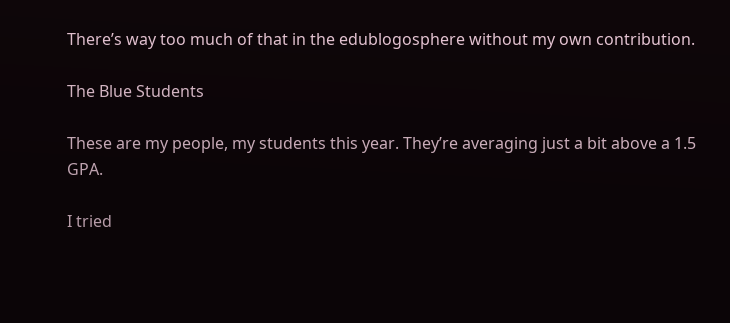There’s way too much of that in the edublogosphere without my own contribution.

The Blue Students

These are my people, my students this year. They’re averaging just a bit above a 1.5 GPA.

I tried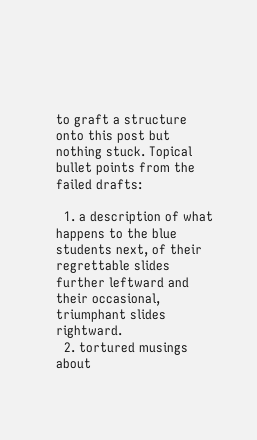to graft a structure onto this post but nothing stuck. Topical bullet points from the failed drafts:

  1. a description of what happens to the blue students next, of their regrettable slides further leftward and their occasional, triumphant slides rightward.
  2. tortured musings about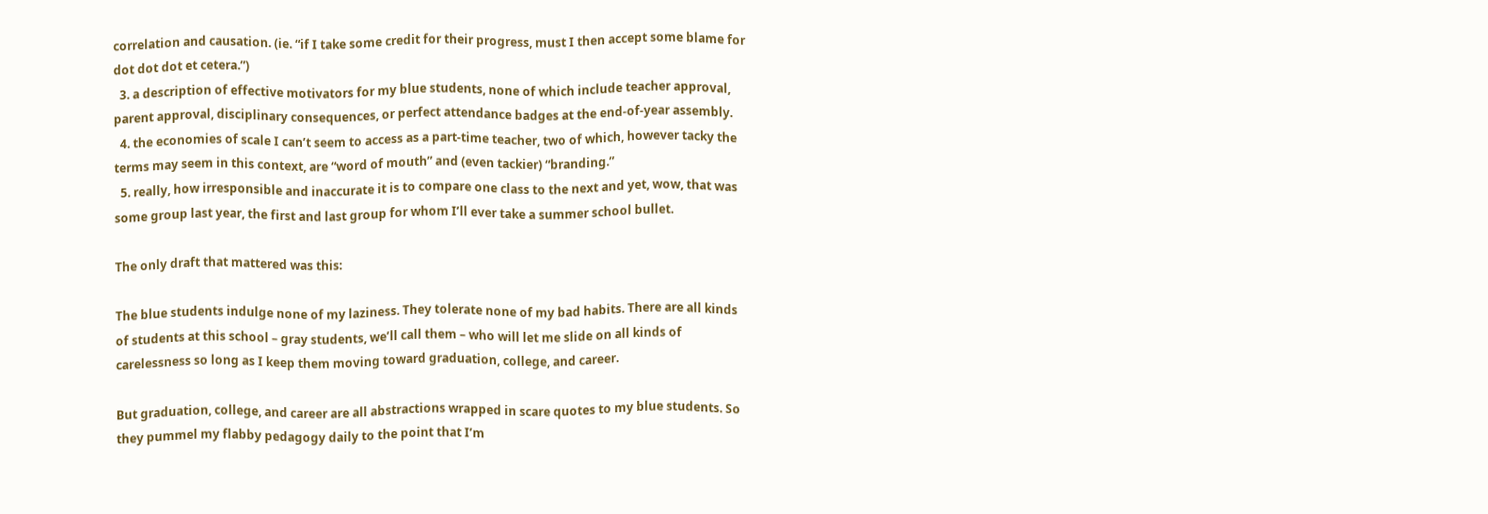correlation and causation. (ie. “if I take some credit for their progress, must I then accept some blame for dot dot dot et cetera.”)
  3. a description of effective motivators for my blue students, none of which include teacher approval, parent approval, disciplinary consequences, or perfect attendance badges at the end-of-year assembly.
  4. the economies of scale I can’t seem to access as a part-time teacher, two of which, however tacky the terms may seem in this context, are “word of mouth” and (even tackier) “branding.”
  5. really, how irresponsible and inaccurate it is to compare one class to the next and yet, wow, that was some group last year, the first and last group for whom I’ll ever take a summer school bullet.

The only draft that mattered was this:

The blue students indulge none of my laziness. They tolerate none of my bad habits. There are all kinds of students at this school – gray students, we’ll call them – who will let me slide on all kinds of carelessness so long as I keep them moving toward graduation, college, and career.

But graduation, college, and career are all abstractions wrapped in scare quotes to my blue students. So they pummel my flabby pedagogy daily to the point that I’m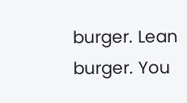burger. Lean burger. You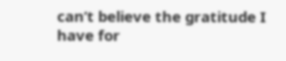can’t believe the gratitude I have for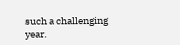such a challenging year.